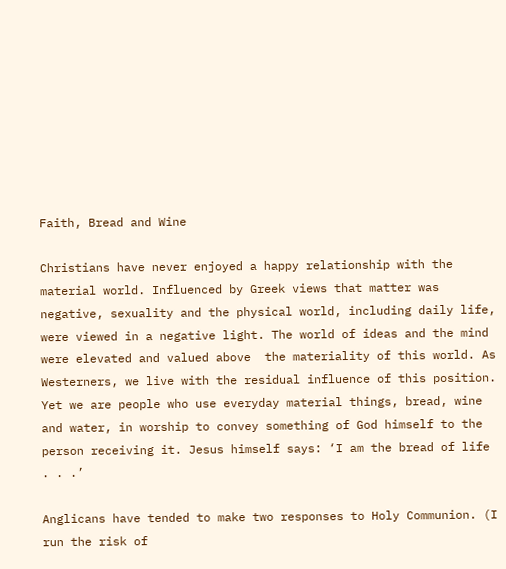Faith, Bread and Wine

Christians have never enjoyed a happy relationship with the material world. Influenced by Greek views that matter was negative, sexuality and the physical world, including daily life, were viewed in a negative light. The world of ideas and the mind were elevated and valued above  the materiality of this world. As Westerners, we live with the residual influence of this position. Yet we are people who use everyday material things, bread, wine and water, in worship to convey something of God himself to the person receiving it. Jesus himself says: ‘I am the bread of life . . .’

Anglicans have tended to make two responses to Holy Communion. (I run the risk of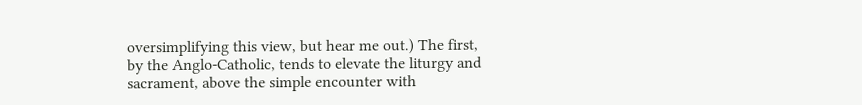oversimplifying this view, but hear me out.) The first, by the Anglo-Catholic, tends to elevate the liturgy and sacrament, above the simple encounter with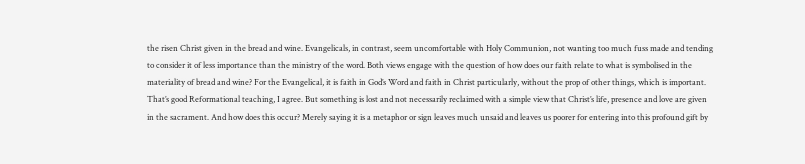the risen Christ given in the bread and wine. Evangelicals, in contrast, seem uncomfortable with Holy Communion, not wanting too much fuss made and tending to consider it of less importance than the ministry of the word. Both views engage with the question of how does our faith relate to what is symbolised in the materiality of bread and wine? For the Evangelical, it is faith in God’s Word and faith in Christ particularly, without the prop of other things, which is important.  That’s good Reformational teaching, I agree. But something is lost and not necessarily reclaimed with a simple view that Christ’s life, presence and love are given in the sacrament. And how does this occur? Merely saying it is a metaphor or sign leaves much unsaid and leaves us poorer for entering into this profound gift by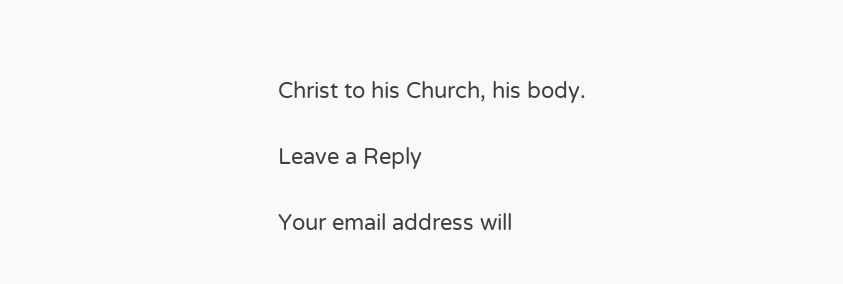Christ to his Church, his body.

Leave a Reply

Your email address will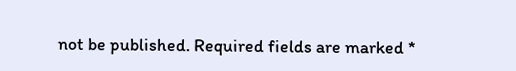not be published. Required fields are marked *